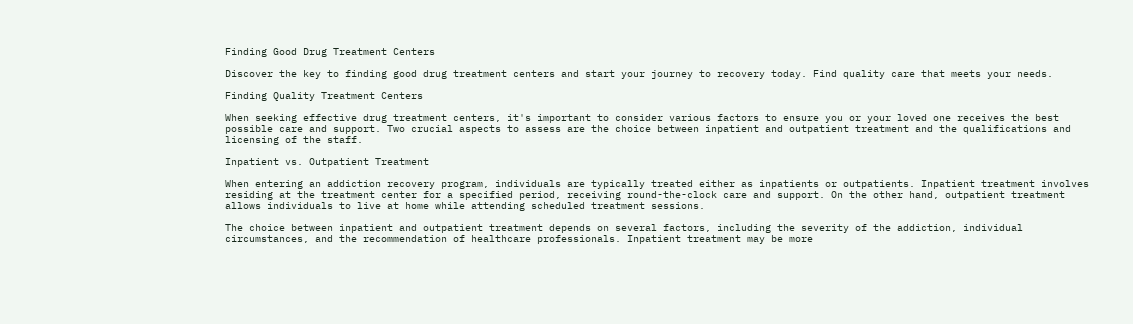Finding Good Drug Treatment Centers

Discover the key to finding good drug treatment centers and start your journey to recovery today. Find quality care that meets your needs.

Finding Quality Treatment Centers

When seeking effective drug treatment centers, it's important to consider various factors to ensure you or your loved one receives the best possible care and support. Two crucial aspects to assess are the choice between inpatient and outpatient treatment and the qualifications and licensing of the staff.

Inpatient vs. Outpatient Treatment

When entering an addiction recovery program, individuals are typically treated either as inpatients or outpatients. Inpatient treatment involves residing at the treatment center for a specified period, receiving round-the-clock care and support. On the other hand, outpatient treatment allows individuals to live at home while attending scheduled treatment sessions.

The choice between inpatient and outpatient treatment depends on several factors, including the severity of the addiction, individual circumstances, and the recommendation of healthcare professionals. Inpatient treatment may be more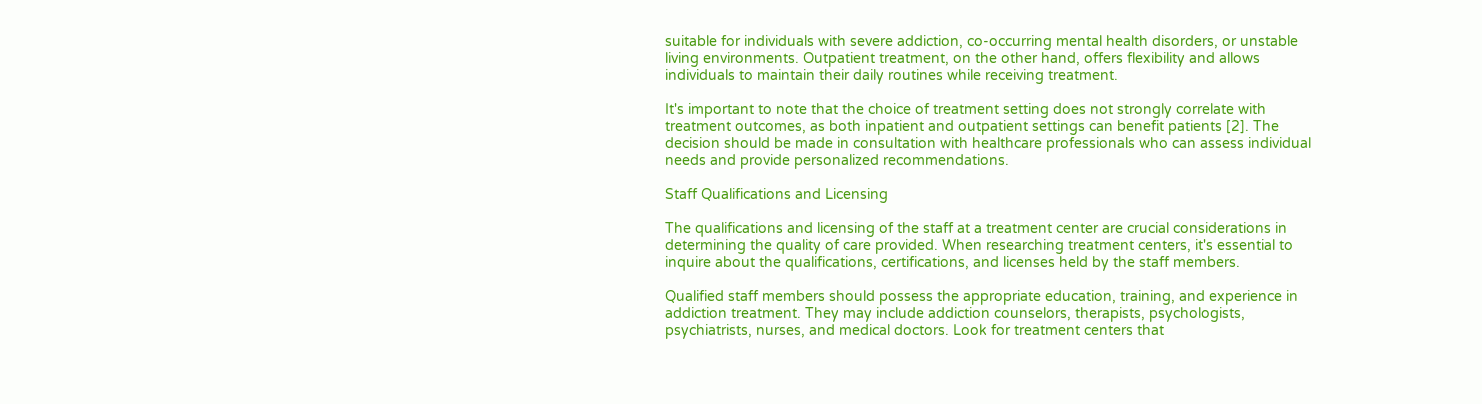suitable for individuals with severe addiction, co-occurring mental health disorders, or unstable living environments. Outpatient treatment, on the other hand, offers flexibility and allows individuals to maintain their daily routines while receiving treatment.

It's important to note that the choice of treatment setting does not strongly correlate with treatment outcomes, as both inpatient and outpatient settings can benefit patients [2]. The decision should be made in consultation with healthcare professionals who can assess individual needs and provide personalized recommendations.

Staff Qualifications and Licensing

The qualifications and licensing of the staff at a treatment center are crucial considerations in determining the quality of care provided. When researching treatment centers, it's essential to inquire about the qualifications, certifications, and licenses held by the staff members.

Qualified staff members should possess the appropriate education, training, and experience in addiction treatment. They may include addiction counselors, therapists, psychologists, psychiatrists, nurses, and medical doctors. Look for treatment centers that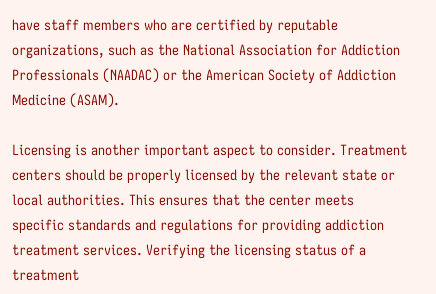have staff members who are certified by reputable organizations, such as the National Association for Addiction Professionals (NAADAC) or the American Society of Addiction Medicine (ASAM).

Licensing is another important aspect to consider. Treatment centers should be properly licensed by the relevant state or local authorities. This ensures that the center meets specific standards and regulations for providing addiction treatment services. Verifying the licensing status of a treatment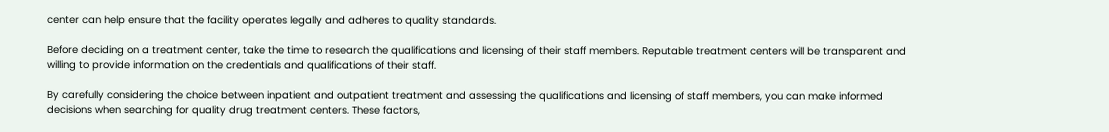center can help ensure that the facility operates legally and adheres to quality standards.

Before deciding on a treatment center, take the time to research the qualifications and licensing of their staff members. Reputable treatment centers will be transparent and willing to provide information on the credentials and qualifications of their staff.

By carefully considering the choice between inpatient and outpatient treatment and assessing the qualifications and licensing of staff members, you can make informed decisions when searching for quality drug treatment centers. These factors,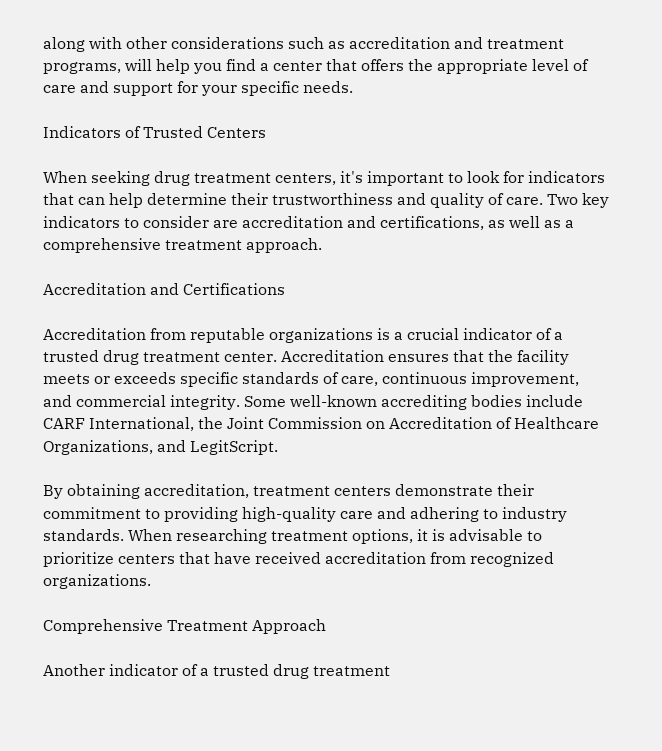along with other considerations such as accreditation and treatment programs, will help you find a center that offers the appropriate level of care and support for your specific needs.

Indicators of Trusted Centers

When seeking drug treatment centers, it's important to look for indicators that can help determine their trustworthiness and quality of care. Two key indicators to consider are accreditation and certifications, as well as a comprehensive treatment approach.

Accreditation and Certifications

Accreditation from reputable organizations is a crucial indicator of a trusted drug treatment center. Accreditation ensures that the facility meets or exceeds specific standards of care, continuous improvement, and commercial integrity. Some well-known accrediting bodies include CARF International, the Joint Commission on Accreditation of Healthcare Organizations, and LegitScript.

By obtaining accreditation, treatment centers demonstrate their commitment to providing high-quality care and adhering to industry standards. When researching treatment options, it is advisable to prioritize centers that have received accreditation from recognized organizations.

Comprehensive Treatment Approach

Another indicator of a trusted drug treatment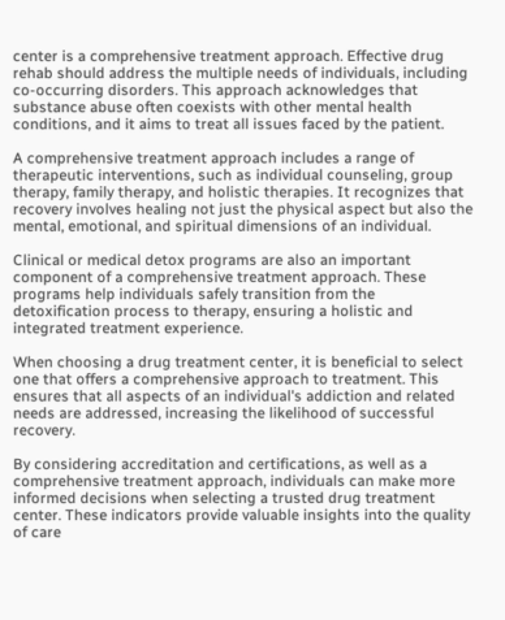center is a comprehensive treatment approach. Effective drug rehab should address the multiple needs of individuals, including co-occurring disorders. This approach acknowledges that substance abuse often coexists with other mental health conditions, and it aims to treat all issues faced by the patient.

A comprehensive treatment approach includes a range of therapeutic interventions, such as individual counseling, group therapy, family therapy, and holistic therapies. It recognizes that recovery involves healing not just the physical aspect but also the mental, emotional, and spiritual dimensions of an individual.

Clinical or medical detox programs are also an important component of a comprehensive treatment approach. These programs help individuals safely transition from the detoxification process to therapy, ensuring a holistic and integrated treatment experience.

When choosing a drug treatment center, it is beneficial to select one that offers a comprehensive approach to treatment. This ensures that all aspects of an individual's addiction and related needs are addressed, increasing the likelihood of successful recovery.

By considering accreditation and certifications, as well as a comprehensive treatment approach, individuals can make more informed decisions when selecting a trusted drug treatment center. These indicators provide valuable insights into the quality of care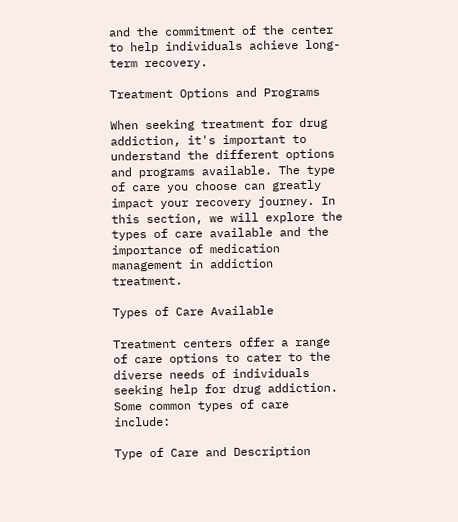and the commitment of the center to help individuals achieve long-term recovery.

Treatment Options and Programs

When seeking treatment for drug addiction, it's important to understand the different options and programs available. The type of care you choose can greatly impact your recovery journey. In this section, we will explore the types of care available and the importance of medication management in addiction treatment.

Types of Care Available

Treatment centers offer a range of care options to cater to the diverse needs of individuals seeking help for drug addiction. Some common types of care include:

Type of Care and Description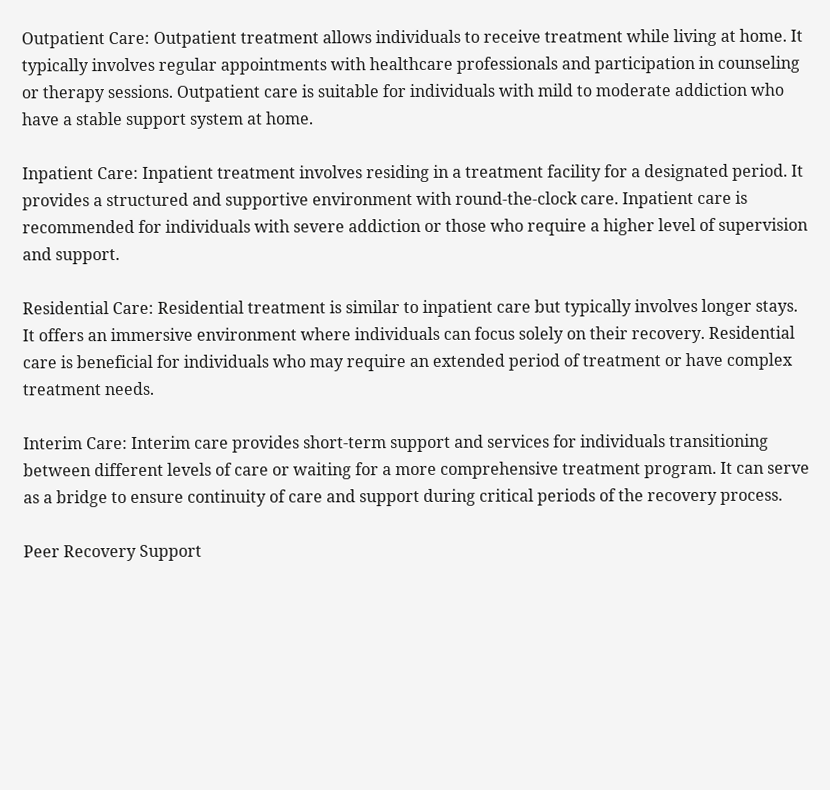Outpatient Care: Outpatient treatment allows individuals to receive treatment while living at home. It typically involves regular appointments with healthcare professionals and participation in counseling or therapy sessions. Outpatient care is suitable for individuals with mild to moderate addiction who have a stable support system at home.

Inpatient Care: Inpatient treatment involves residing in a treatment facility for a designated period. It provides a structured and supportive environment with round-the-clock care. Inpatient care is recommended for individuals with severe addiction or those who require a higher level of supervision and support.

Residential Care: Residential treatment is similar to inpatient care but typically involves longer stays. It offers an immersive environment where individuals can focus solely on their recovery. Residential care is beneficial for individuals who may require an extended period of treatment or have complex treatment needs.

Interim Care: Interim care provides short-term support and services for individuals transitioning between different levels of care or waiting for a more comprehensive treatment program. It can serve as a bridge to ensure continuity of care and support during critical periods of the recovery process.

Peer Recovery Support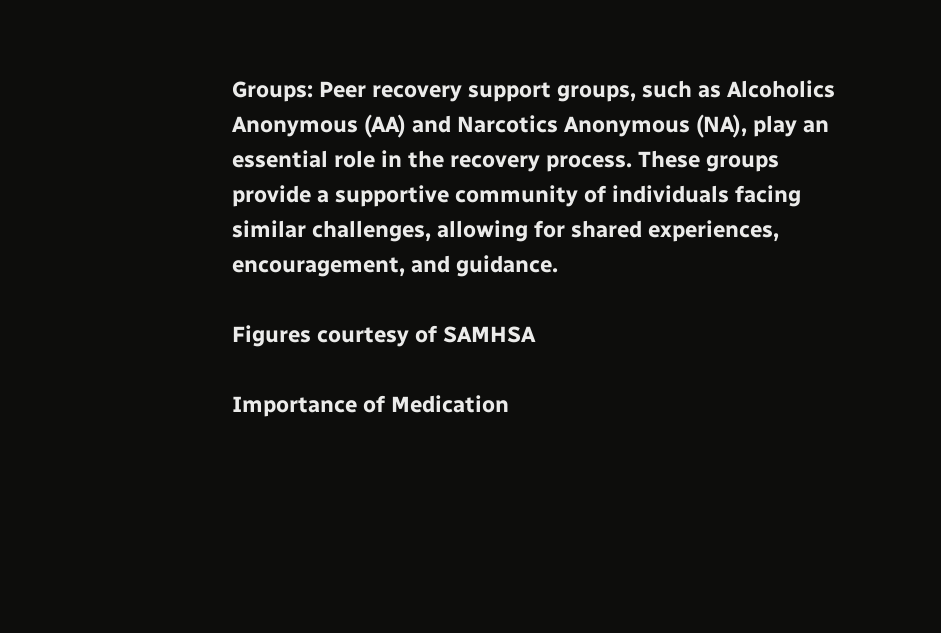Groups: Peer recovery support groups, such as Alcoholics Anonymous (AA) and Narcotics Anonymous (NA), play an essential role in the recovery process. These groups provide a supportive community of individuals facing similar challenges, allowing for shared experiences, encouragement, and guidance.

Figures courtesy of SAMHSA

Importance of Medication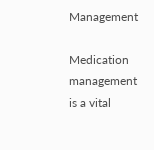Management

Medication management is a vital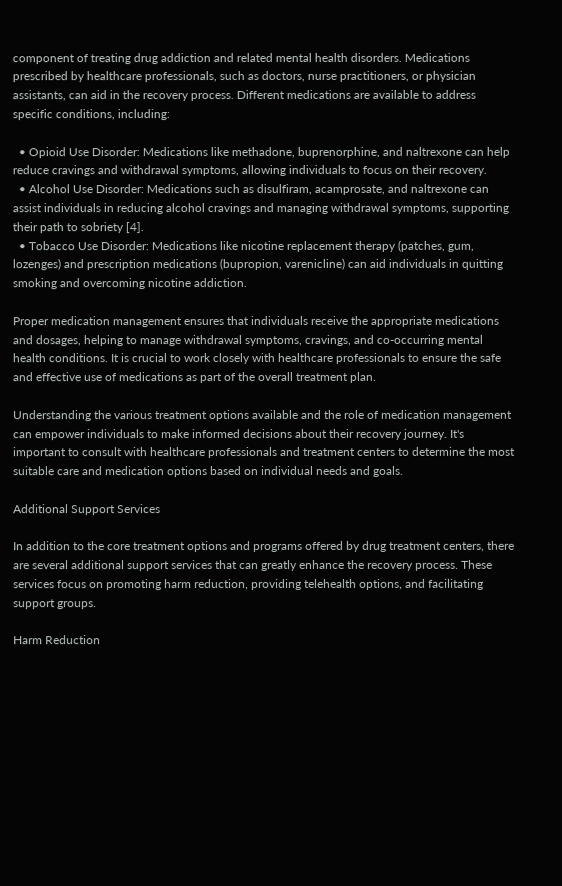component of treating drug addiction and related mental health disorders. Medications prescribed by healthcare professionals, such as doctors, nurse practitioners, or physician assistants, can aid in the recovery process. Different medications are available to address specific conditions, including:

  • Opioid Use Disorder: Medications like methadone, buprenorphine, and naltrexone can help reduce cravings and withdrawal symptoms, allowing individuals to focus on their recovery.
  • Alcohol Use Disorder: Medications such as disulfiram, acamprosate, and naltrexone can assist individuals in reducing alcohol cravings and managing withdrawal symptoms, supporting their path to sobriety [4].
  • Tobacco Use Disorder: Medications like nicotine replacement therapy (patches, gum, lozenges) and prescription medications (bupropion, varenicline) can aid individuals in quitting smoking and overcoming nicotine addiction.

Proper medication management ensures that individuals receive the appropriate medications and dosages, helping to manage withdrawal symptoms, cravings, and co-occurring mental health conditions. It is crucial to work closely with healthcare professionals to ensure the safe and effective use of medications as part of the overall treatment plan.

Understanding the various treatment options available and the role of medication management can empower individuals to make informed decisions about their recovery journey. It's important to consult with healthcare professionals and treatment centers to determine the most suitable care and medication options based on individual needs and goals.

Additional Support Services

In addition to the core treatment options and programs offered by drug treatment centers, there are several additional support services that can greatly enhance the recovery process. These services focus on promoting harm reduction, providing telehealth options, and facilitating support groups.

Harm Reduction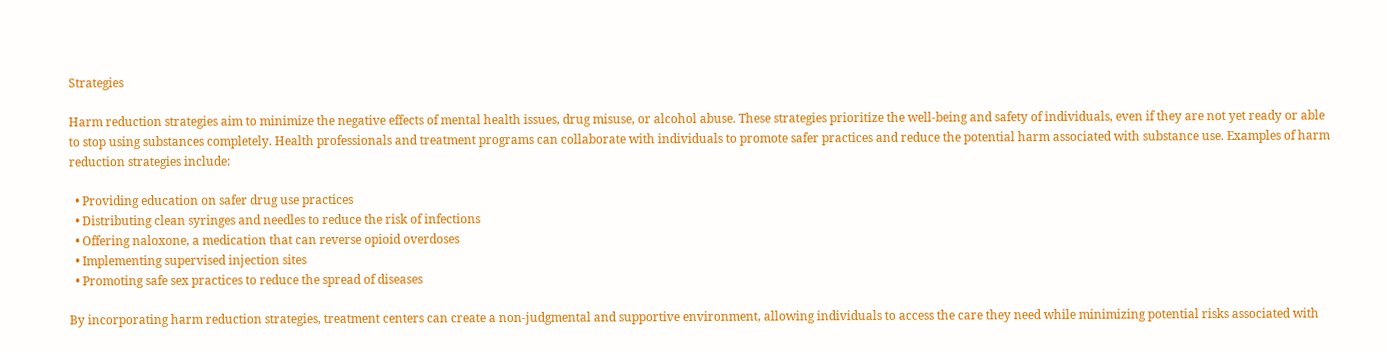Strategies

Harm reduction strategies aim to minimize the negative effects of mental health issues, drug misuse, or alcohol abuse. These strategies prioritize the well-being and safety of individuals, even if they are not yet ready or able to stop using substances completely. Health professionals and treatment programs can collaborate with individuals to promote safer practices and reduce the potential harm associated with substance use. Examples of harm reduction strategies include:

  • Providing education on safer drug use practices
  • Distributing clean syringes and needles to reduce the risk of infections
  • Offering naloxone, a medication that can reverse opioid overdoses
  • Implementing supervised injection sites
  • Promoting safe sex practices to reduce the spread of diseases

By incorporating harm reduction strategies, treatment centers can create a non-judgmental and supportive environment, allowing individuals to access the care they need while minimizing potential risks associated with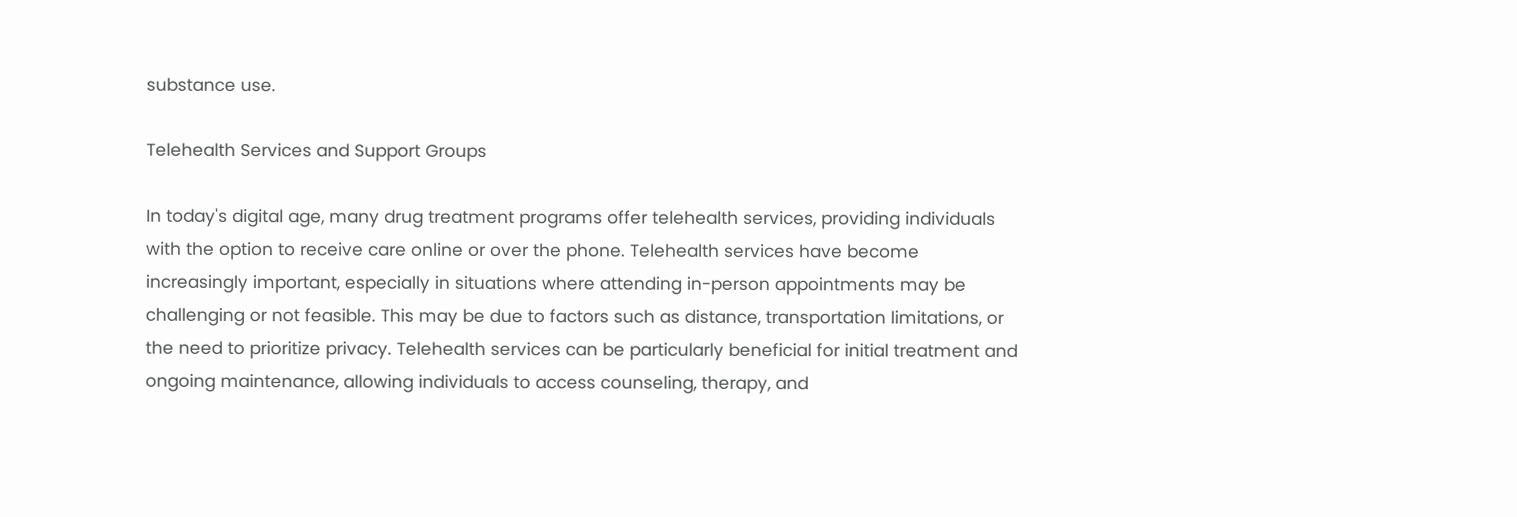substance use.

Telehealth Services and Support Groups

In today's digital age, many drug treatment programs offer telehealth services, providing individuals with the option to receive care online or over the phone. Telehealth services have become increasingly important, especially in situations where attending in-person appointments may be challenging or not feasible. This may be due to factors such as distance, transportation limitations, or the need to prioritize privacy. Telehealth services can be particularly beneficial for initial treatment and ongoing maintenance, allowing individuals to access counseling, therapy, and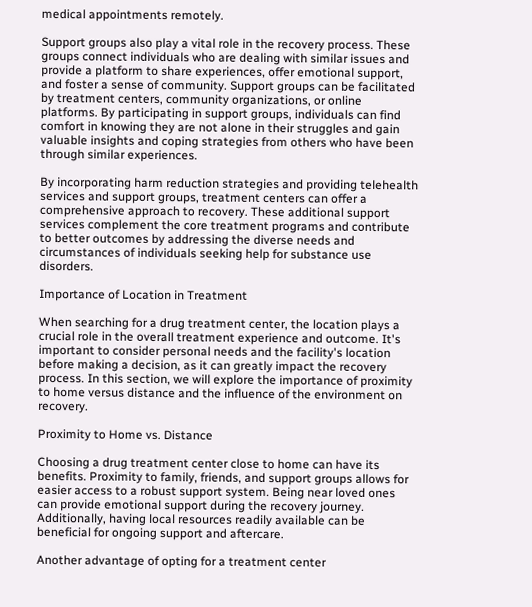medical appointments remotely.

Support groups also play a vital role in the recovery process. These groups connect individuals who are dealing with similar issues and provide a platform to share experiences, offer emotional support, and foster a sense of community. Support groups can be facilitated by treatment centers, community organizations, or online platforms. By participating in support groups, individuals can find comfort in knowing they are not alone in their struggles and gain valuable insights and coping strategies from others who have been through similar experiences.

By incorporating harm reduction strategies and providing telehealth services and support groups, treatment centers can offer a comprehensive approach to recovery. These additional support services complement the core treatment programs and contribute to better outcomes by addressing the diverse needs and circumstances of individuals seeking help for substance use disorders.

Importance of Location in Treatment

When searching for a drug treatment center, the location plays a crucial role in the overall treatment experience and outcome. It's important to consider personal needs and the facility's location before making a decision, as it can greatly impact the recovery process. In this section, we will explore the importance of proximity to home versus distance and the influence of the environment on recovery.

Proximity to Home vs. Distance

Choosing a drug treatment center close to home can have its benefits. Proximity to family, friends, and support groups allows for easier access to a robust support system. Being near loved ones can provide emotional support during the recovery journey. Additionally, having local resources readily available can be beneficial for ongoing support and aftercare.

Another advantage of opting for a treatment center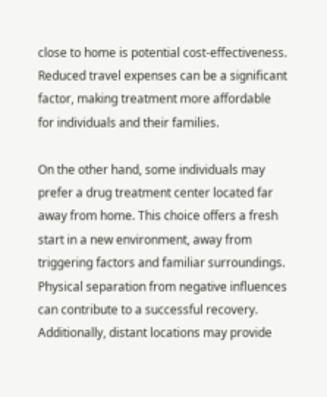close to home is potential cost-effectiveness. Reduced travel expenses can be a significant factor, making treatment more affordable for individuals and their families.

On the other hand, some individuals may prefer a drug treatment center located far away from home. This choice offers a fresh start in a new environment, away from triggering factors and familiar surroundings. Physical separation from negative influences can contribute to a successful recovery. Additionally, distant locations may provide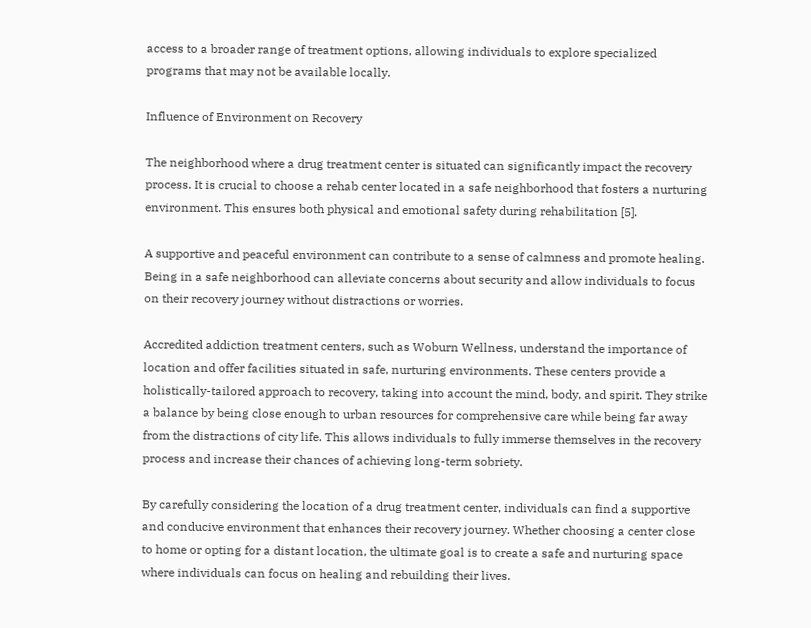access to a broader range of treatment options, allowing individuals to explore specialized programs that may not be available locally.

Influence of Environment on Recovery

The neighborhood where a drug treatment center is situated can significantly impact the recovery process. It is crucial to choose a rehab center located in a safe neighborhood that fosters a nurturing environment. This ensures both physical and emotional safety during rehabilitation [5].

A supportive and peaceful environment can contribute to a sense of calmness and promote healing. Being in a safe neighborhood can alleviate concerns about security and allow individuals to focus on their recovery journey without distractions or worries.

Accredited addiction treatment centers, such as Woburn Wellness, understand the importance of location and offer facilities situated in safe, nurturing environments. These centers provide a holistically-tailored approach to recovery, taking into account the mind, body, and spirit. They strike a balance by being close enough to urban resources for comprehensive care while being far away from the distractions of city life. This allows individuals to fully immerse themselves in the recovery process and increase their chances of achieving long-term sobriety.

By carefully considering the location of a drug treatment center, individuals can find a supportive and conducive environment that enhances their recovery journey. Whether choosing a center close to home or opting for a distant location, the ultimate goal is to create a safe and nurturing space where individuals can focus on healing and rebuilding their lives.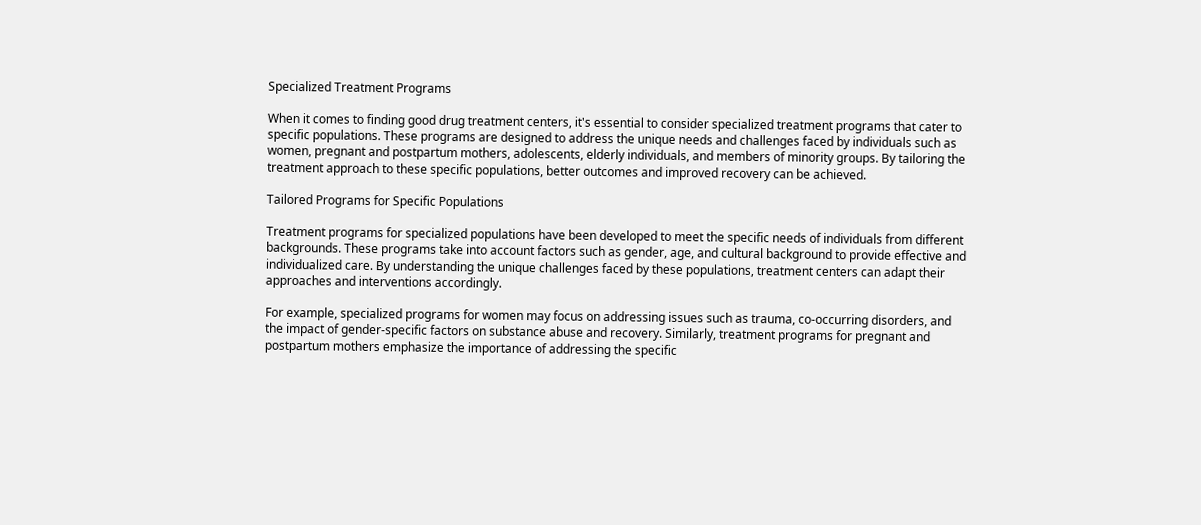Specialized Treatment Programs

When it comes to finding good drug treatment centers, it's essential to consider specialized treatment programs that cater to specific populations. These programs are designed to address the unique needs and challenges faced by individuals such as women, pregnant and postpartum mothers, adolescents, elderly individuals, and members of minority groups. By tailoring the treatment approach to these specific populations, better outcomes and improved recovery can be achieved.

Tailored Programs for Specific Populations

Treatment programs for specialized populations have been developed to meet the specific needs of individuals from different backgrounds. These programs take into account factors such as gender, age, and cultural background to provide effective and individualized care. By understanding the unique challenges faced by these populations, treatment centers can adapt their approaches and interventions accordingly.

For example, specialized programs for women may focus on addressing issues such as trauma, co-occurring disorders, and the impact of gender-specific factors on substance abuse and recovery. Similarly, treatment programs for pregnant and postpartum mothers emphasize the importance of addressing the specific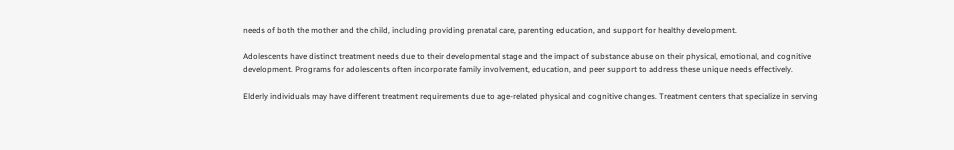needs of both the mother and the child, including providing prenatal care, parenting education, and support for healthy development.

Adolescents have distinct treatment needs due to their developmental stage and the impact of substance abuse on their physical, emotional, and cognitive development. Programs for adolescents often incorporate family involvement, education, and peer support to address these unique needs effectively.

Elderly individuals may have different treatment requirements due to age-related physical and cognitive changes. Treatment centers that specialize in serving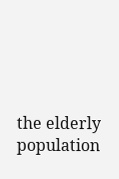the elderly population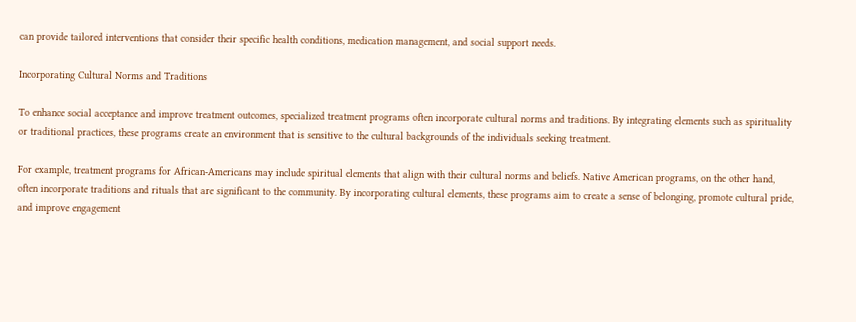can provide tailored interventions that consider their specific health conditions, medication management, and social support needs.

Incorporating Cultural Norms and Traditions

To enhance social acceptance and improve treatment outcomes, specialized treatment programs often incorporate cultural norms and traditions. By integrating elements such as spirituality or traditional practices, these programs create an environment that is sensitive to the cultural backgrounds of the individuals seeking treatment.

For example, treatment programs for African-Americans may include spiritual elements that align with their cultural norms and beliefs. Native American programs, on the other hand, often incorporate traditions and rituals that are significant to the community. By incorporating cultural elements, these programs aim to create a sense of belonging, promote cultural pride, and improve engagement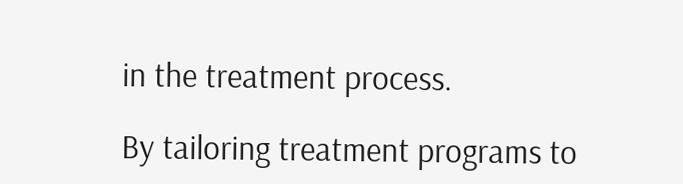in the treatment process.

By tailoring treatment programs to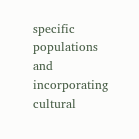specific populations and incorporating cultural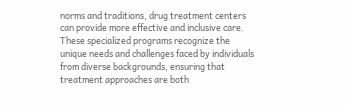norms and traditions, drug treatment centers can provide more effective and inclusive care. These specialized programs recognize the unique needs and challenges faced by individuals from diverse backgrounds, ensuring that treatment approaches are both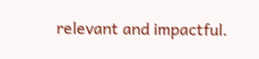relevant and impactful.